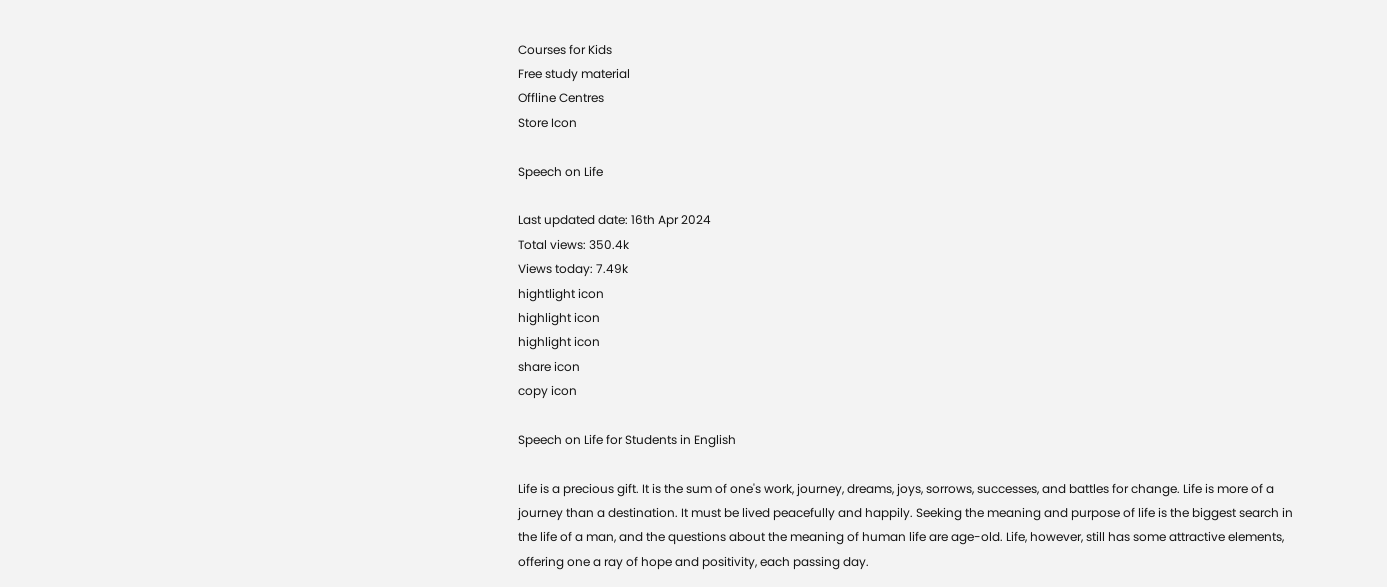Courses for Kids
Free study material
Offline Centres
Store Icon

Speech on Life

Last updated date: 16th Apr 2024
Total views: 350.4k
Views today: 7.49k
hightlight icon
highlight icon
highlight icon
share icon
copy icon

Speech on Life for Students in English

Life is a precious gift. It is the sum of one's work, journey, dreams, joys, sorrows, successes, and battles for change. Life is more of a journey than a destination. It must be lived peacefully and happily. Seeking the meaning and purpose of life is the biggest search in the life of a man, and the questions about the meaning of human life are age-old. Life, however, still has some attractive elements, offering one a ray of hope and positivity, each passing day.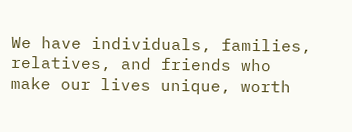We have individuals, families, relatives, and friends who make our lives unique, worth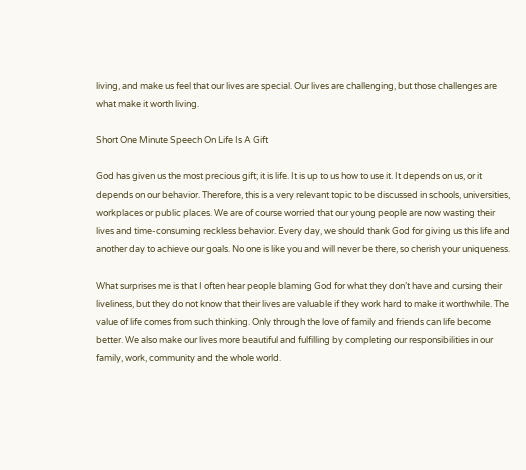living, and make us feel that our lives are special. Our lives are challenging, but those challenges are what make it worth living.

Short One Minute Speech On Life Is A Gift

God has given us the most precious gift; it is life. It is up to us how to use it. It depends on us, or it depends on our behavior. Therefore, this is a very relevant topic to be discussed in schools, universities, workplaces or public places. We are of course worried that our young people are now wasting their lives and time-consuming reckless behavior. Every day, we should thank God for giving us this life and another day to achieve our goals. No one is like you and will never be there, so cherish your uniqueness.

What surprises me is that I often hear people blaming God for what they don’t have and cursing their liveliness, but they do not know that their lives are valuable if they work hard to make it worthwhile. The value of life comes from such thinking. Only through the love of family and friends can life become better. We also make our lives more beautiful and fulfilling by completing our responsibilities in our family, work, community and the whole world.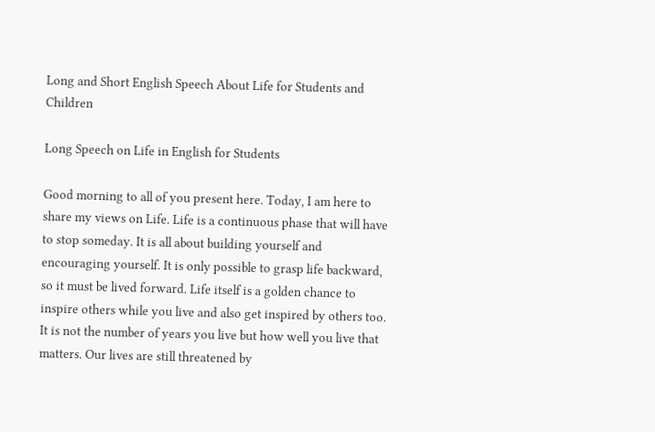Long and Short English Speech About Life for Students and Children

Long Speech on Life in English for Students

Good morning to all of you present here. Today, I am here to share my views on Life. Life is a continuous phase that will have to stop someday. It is all about building yourself and encouraging yourself. It is only possible to grasp life backward, so it must be lived forward. Life itself is a golden chance to inspire others while you live and also get inspired by others too. It is not the number of years you live but how well you live that matters. Our lives are still threatened by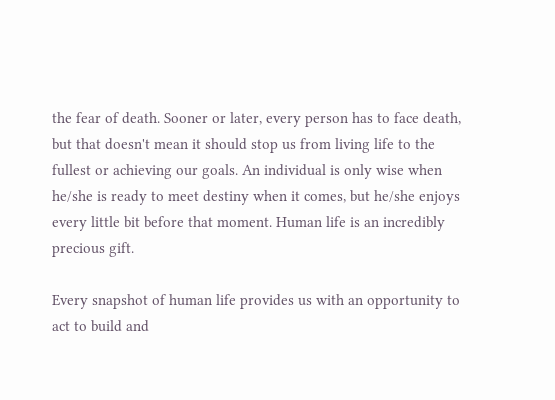the fear of death. Sooner or later, every person has to face death, but that doesn't mean it should stop us from living life to the fullest or achieving our goals. An individual is only wise when he/she is ready to meet destiny when it comes, but he/she enjoys every little bit before that moment. Human life is an incredibly precious gift.

Every snapshot of human life provides us with an opportunity to act to build and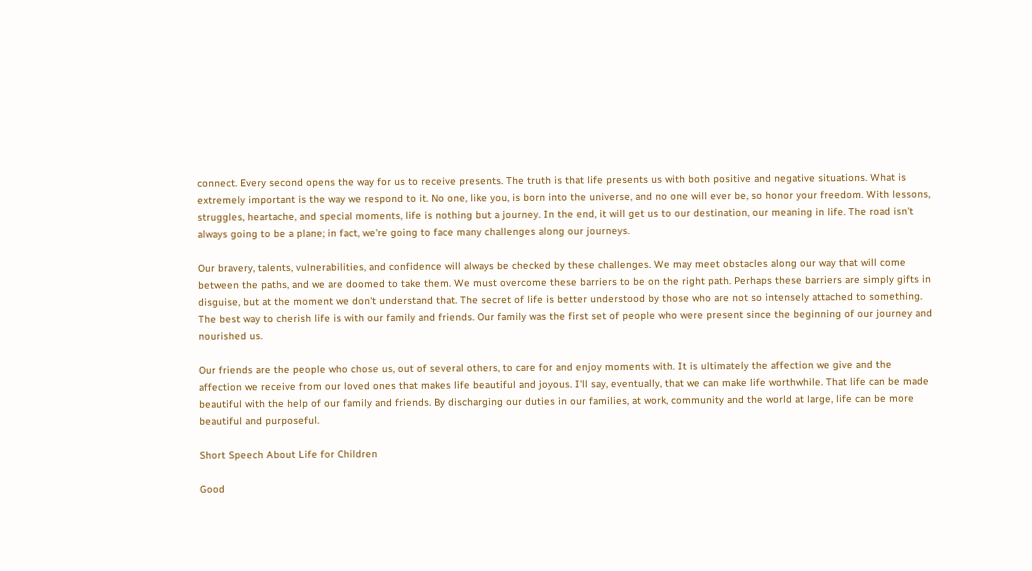connect. Every second opens the way for us to receive presents. The truth is that life presents us with both positive and negative situations. What is extremely important is the way we respond to it. No one, like you, is born into the universe, and no one will ever be, so honor your freedom. With lessons, struggles, heartache, and special moments, life is nothing but a journey. In the end, it will get us to our destination, our meaning in life. The road isn't always going to be a plane; in fact, we're going to face many challenges along our journeys.

Our bravery, talents, vulnerabilities, and confidence will always be checked by these challenges. We may meet obstacles along our way that will come between the paths, and we are doomed to take them. We must overcome these barriers to be on the right path. Perhaps these barriers are simply gifts in disguise, but at the moment we don't understand that. The secret of life is better understood by those who are not so intensely attached to something. The best way to cherish life is with our family and friends. Our family was the first set of people who were present since the beginning of our journey and nourished us.

Our friends are the people who chose us, out of several others, to care for and enjoy moments with. It is ultimately the affection we give and the affection we receive from our loved ones that makes life beautiful and joyous. I'll say, eventually, that we can make life worthwhile. That life can be made beautiful with the help of our family and friends. By discharging our duties in our families, at work, community and the world at large, life can be more beautiful and purposeful.

Short Speech About Life for Children

Good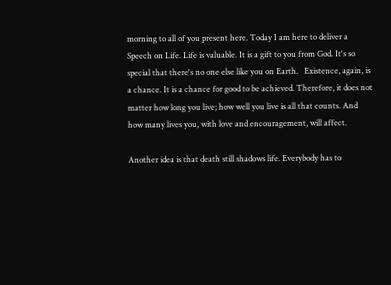morning to all of you present here. Today I am here to deliver a Speech on Life. Life is valuable. It is a gift to you from God. It's so special that there's no one else like you on Earth.   Existence, again, is a chance. It is a chance for good to be achieved. Therefore, it does not matter how long you live; how well you live is all that counts. And how many lives you, with love and encouragement, will affect.

Another idea is that death still shadows life. Everybody has to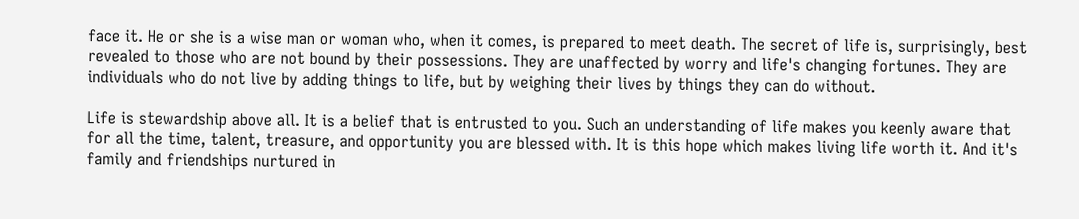face it. He or she is a wise man or woman who, when it comes, is prepared to meet death. The secret of life is, surprisingly, best revealed to those who are not bound by their possessions. They are unaffected by worry and life's changing fortunes. They are individuals who do not live by adding things to life, but by weighing their lives by things they can do without.

Life is stewardship above all. It is a belief that is entrusted to you. Such an understanding of life makes you keenly aware that for all the time, talent, treasure, and opportunity you are blessed with. It is this hope which makes living life worth it. And it's family and friendships nurtured in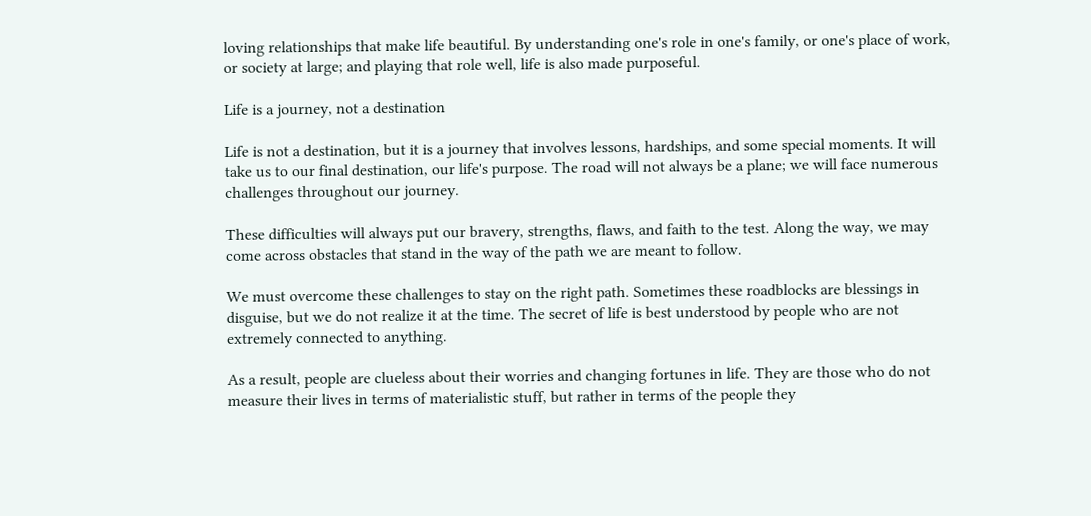loving relationships that make life beautiful. By understanding one's role in one's family, or one's place of work, or society at large; and playing that role well, life is also made purposeful.

Life is a journey, not a destination

Life is not a destination, but it is a journey that involves lessons, hardships, and some special moments. It will take us to our final destination, our life's purpose. The road will not always be a plane; we will face numerous challenges throughout our journey.

These difficulties will always put our bravery, strengths, flaws, and faith to the test. Along the way, we may come across obstacles that stand in the way of the path we are meant to follow.

We must overcome these challenges to stay on the right path. Sometimes these roadblocks are blessings in disguise, but we do not realize it at the time. The secret of life is best understood by people who are not extremely connected to anything.

As a result, people are clueless about their worries and changing fortunes in life. They are those who do not measure their lives in terms of materialistic stuff, but rather in terms of the people they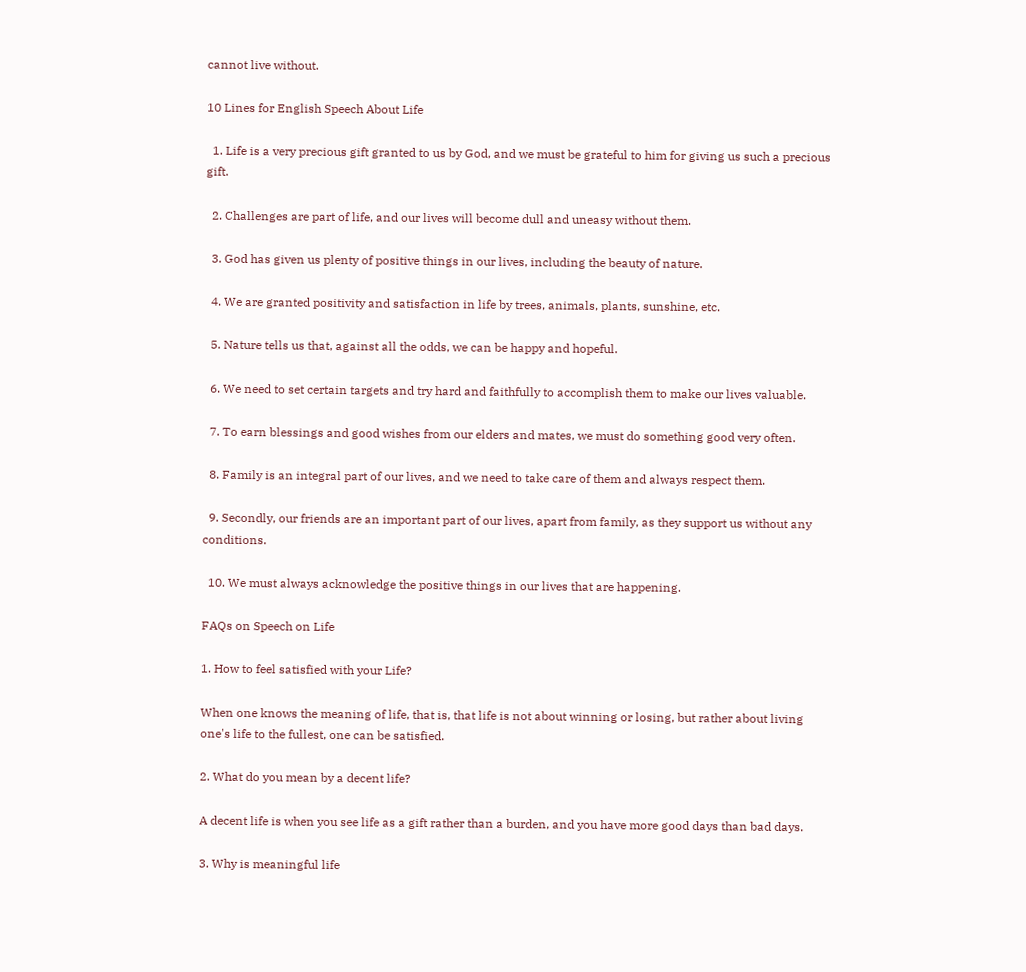cannot live without.

10 Lines for English Speech About Life

  1. Life is a very precious gift granted to us by God, and we must be grateful to him for giving us such a precious gift.

  2. Challenges are part of life, and our lives will become dull and uneasy without them.

  3. God has given us plenty of positive things in our lives, including the beauty of nature.

  4. We are granted positivity and satisfaction in life by trees, animals, plants, sunshine, etc.

  5. Nature tells us that, against all the odds, we can be happy and hopeful.

  6. We need to set certain targets and try hard and faithfully to accomplish them to make our lives valuable.

  7. To earn blessings and good wishes from our elders and mates, we must do something good very often.

  8. Family is an integral part of our lives, and we need to take care of them and always respect them.

  9. Secondly, our friends are an important part of our lives, apart from family, as they support us without any conditions.

  10. We must always acknowledge the positive things in our lives that are happening.

FAQs on Speech on Life

1. How to feel satisfied with your Life?

When one knows the meaning of life, that is, that life is not about winning or losing, but rather about living one's life to the fullest, one can be satisfied.

2. What do you mean by a decent life?

A decent life is when you see life as a gift rather than a burden, and you have more good days than bad days.

3. Why is meaningful life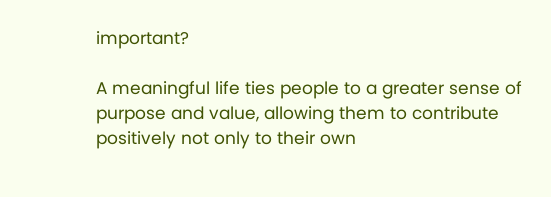important?

A meaningful life ties people to a greater sense of purpose and value, allowing them to contribute positively not only to their own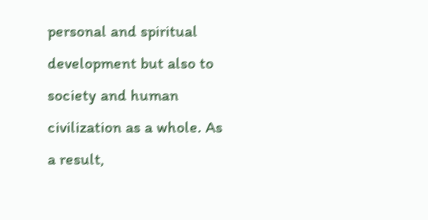personal and spiritual development but also to society and human civilization as a whole. As a result,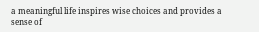a meaningful life inspires wise choices and provides a sense of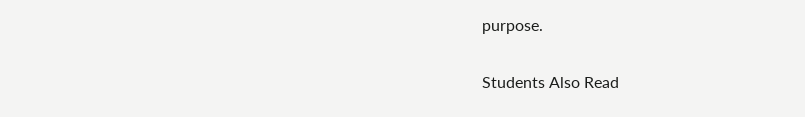purpose.

Students Also Read